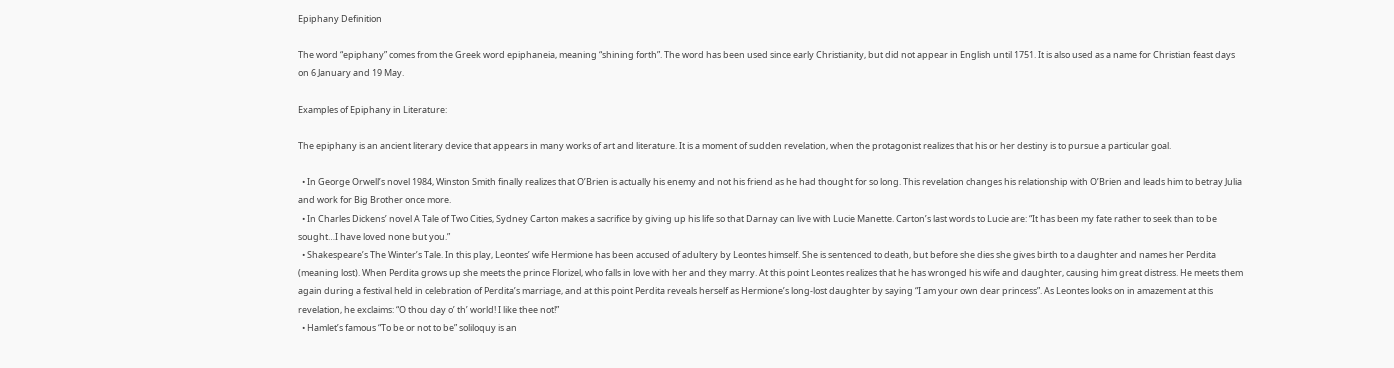Epiphany Definition

The word “epiphany” comes from the Greek word epiphaneia, meaning “shining forth”. The word has been used since early Christianity, but did not appear in English until 1751. It is also used as a name for Christian feast days on 6 January and 19 May.

Examples of Epiphany in Literature:

The epiphany is an ancient literary device that appears in many works of art and literature. It is a moment of sudden revelation, when the protagonist realizes that his or her destiny is to pursue a particular goal.

  • In George Orwell’s novel 1984, Winston Smith finally realizes that O’Brien is actually his enemy and not his friend as he had thought for so long. This revelation changes his relationship with O’Brien and leads him to betray Julia and work for Big Brother once more.
  • In Charles Dickens’ novel A Tale of Two Cities, Sydney Carton makes a sacrifice by giving up his life so that Darnay can live with Lucie Manette. Carton’s last words to Lucie are: “It has been my fate rather to seek than to be sought…I have loved none but you.”
  • Shakespeare’s The Winter’s Tale. In this play, Leontes’ wife Hermione has been accused of adultery by Leontes himself. She is sentenced to death, but before she dies she gives birth to a daughter and names her Perdita (meaning lost). When Perdita grows up she meets the prince Florizel, who falls in love with her and they marry. At this point Leontes realizes that he has wronged his wife and daughter, causing him great distress. He meets them again during a festival held in celebration of Perdita’s marriage, and at this point Perdita reveals herself as Hermione’s long-lost daughter by saying “I am your own dear princess”. As Leontes looks on in amazement at this revelation, he exclaims: “O thou day o’ th’ world! I like thee not!”
  • Hamlet’s famous “To be or not to be” soliloquy is an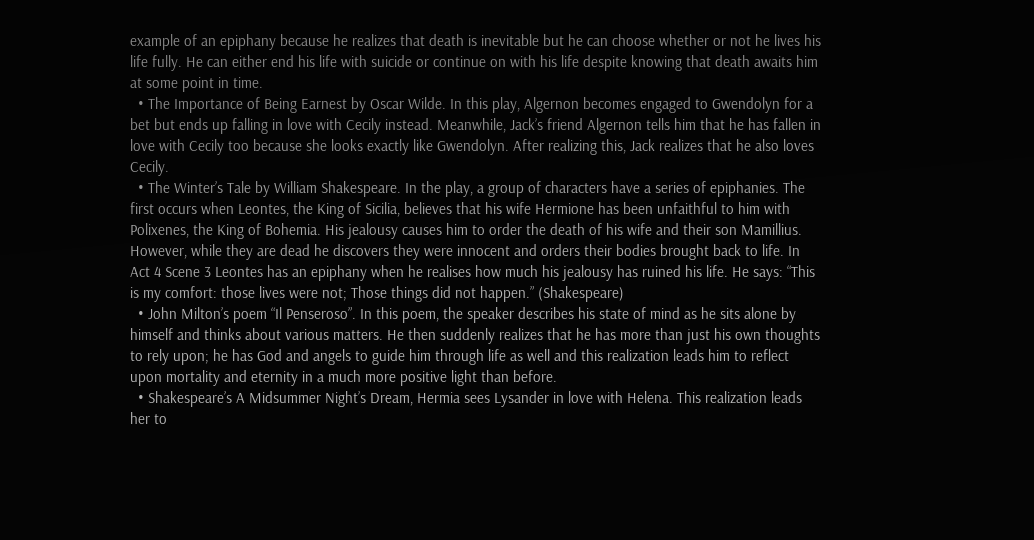example of an epiphany because he realizes that death is inevitable but he can choose whether or not he lives his life fully. He can either end his life with suicide or continue on with his life despite knowing that death awaits him at some point in time.
  • The Importance of Being Earnest by Oscar Wilde. In this play, Algernon becomes engaged to Gwendolyn for a bet but ends up falling in love with Cecily instead. Meanwhile, Jack’s friend Algernon tells him that he has fallen in love with Cecily too because she looks exactly like Gwendolyn. After realizing this, Jack realizes that he also loves Cecily.
  • The Winter’s Tale by William Shakespeare. In the play, a group of characters have a series of epiphanies. The first occurs when Leontes, the King of Sicilia, believes that his wife Hermione has been unfaithful to him with Polixenes, the King of Bohemia. His jealousy causes him to order the death of his wife and their son Mamillius. However, while they are dead he discovers they were innocent and orders their bodies brought back to life. In Act 4 Scene 3 Leontes has an epiphany when he realises how much his jealousy has ruined his life. He says: “This is my comfort: those lives were not; Those things did not happen.” (Shakespeare)
  • John Milton’s poem “Il Penseroso”. In this poem, the speaker describes his state of mind as he sits alone by himself and thinks about various matters. He then suddenly realizes that he has more than just his own thoughts to rely upon; he has God and angels to guide him through life as well and this realization leads him to reflect upon mortality and eternity in a much more positive light than before.
  • Shakespeare’s A Midsummer Night’s Dream, Hermia sees Lysander in love with Helena. This realization leads her to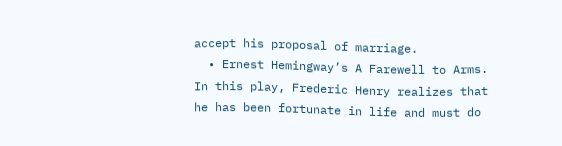accept his proposal of marriage.
  • Ernest Hemingway’s A Farewell to Arms. In this play, Frederic Henry realizes that he has been fortunate in life and must do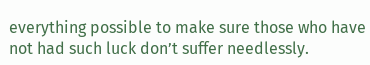everything possible to make sure those who have not had such luck don’t suffer needlessly.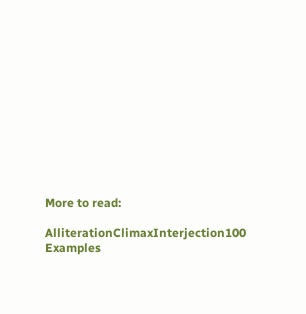More to read:

AlliterationClimaxInterjection100 Examples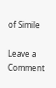of Simile

Leave a Comment